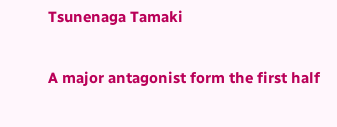Tsunenaga Tamaki

A major antagonist form the first half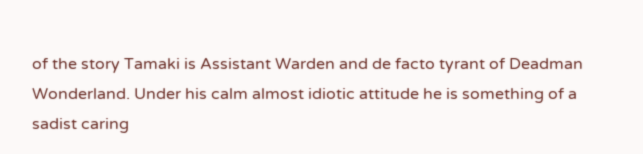of the story Tamaki is Assistant Warden and de facto tyrant of Deadman Wonderland. Under his calm almost idiotic attitude he is something of a sadist caring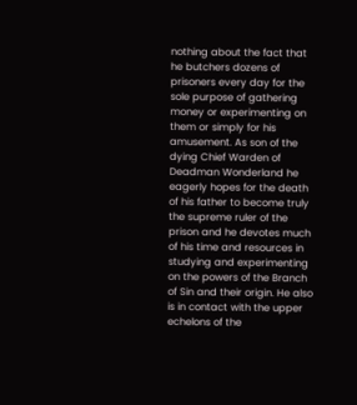nothing about the fact that he butchers dozens of prisoners every day for the sole purpose of gathering money or experimenting on them or simply for his amusement. As son of the dying Chief Warden of Deadman Wonderland he eagerly hopes for the death of his father to become truly the supreme ruler of the prison and he devotes much of his time and resources in studying and experimenting on the powers of the Branch of Sin and their origin. He also is in contact with the upper echelons of the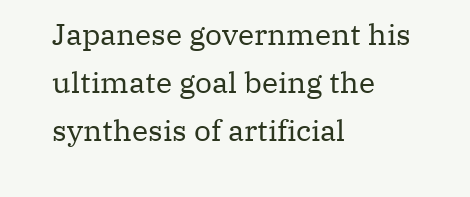Japanese government his ultimate goal being the synthesis of artificial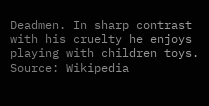Deadmen. In sharp contrast with his cruelty he enjoys playing with children toys. Source: Wikipedia